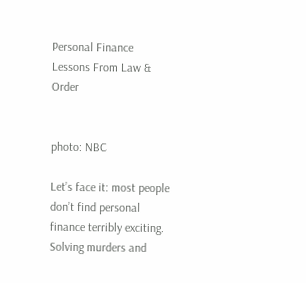Personal Finance Lessons From Law & Order


photo: NBC

Let’s face it: most people don’t find personal finance terribly exciting. Solving murders and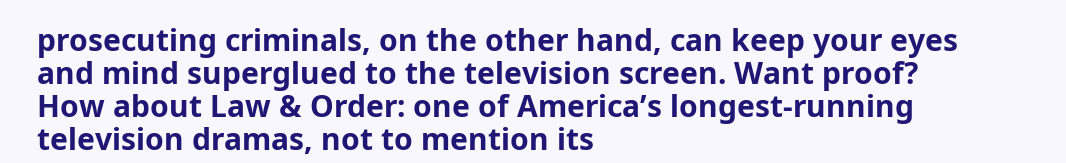prosecuting criminals, on the other hand, can keep your eyes and mind superglued to the television screen. Want proof? How about Law & Order: one of America’s longest-running television dramas, not to mention its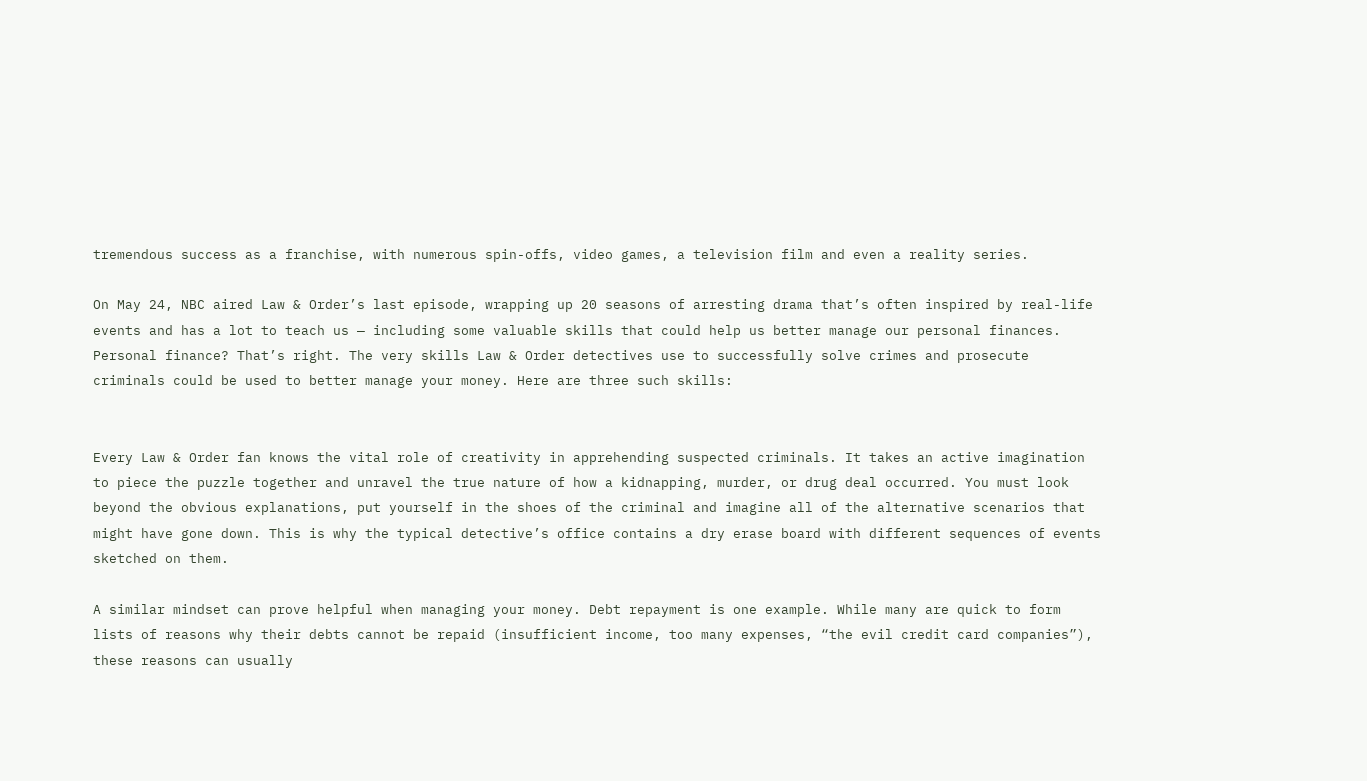tremendous success as a franchise, with numerous spin-offs, video games, a television film and even a reality series.

On May 24, NBC aired Law & Order’s last episode, wrapping up 20 seasons of arresting drama that’s often inspired by real-life events and has a lot to teach us — including some valuable skills that could help us better manage our personal finances. Personal finance? That’s right. The very skills Law & Order detectives use to successfully solve crimes and prosecute criminals could be used to better manage your money. Here are three such skills:


Every Law & Order fan knows the vital role of creativity in apprehending suspected criminals. It takes an active imagination to piece the puzzle together and unravel the true nature of how a kidnapping, murder, or drug deal occurred. You must look beyond the obvious explanations, put yourself in the shoes of the criminal and imagine all of the alternative scenarios that might have gone down. This is why the typical detective’s office contains a dry erase board with different sequences of events sketched on them.

A similar mindset can prove helpful when managing your money. Debt repayment is one example. While many are quick to form lists of reasons why their debts cannot be repaid (insufficient income, too many expenses, “the evil credit card companies”), these reasons can usually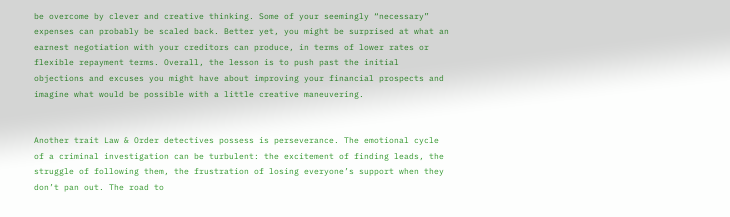be overcome by clever and creative thinking. Some of your seemingly “necessary” expenses can probably be scaled back. Better yet, you might be surprised at what an earnest negotiation with your creditors can produce, in terms of lower rates or flexible repayment terms. Overall, the lesson is to push past the initial objections and excuses you might have about improving your financial prospects and imagine what would be possible with a little creative maneuvering.


Another trait Law & Order detectives possess is perseverance. The emotional cycle of a criminal investigation can be turbulent: the excitement of finding leads, the struggle of following them, the frustration of losing everyone’s support when they don’t pan out. The road to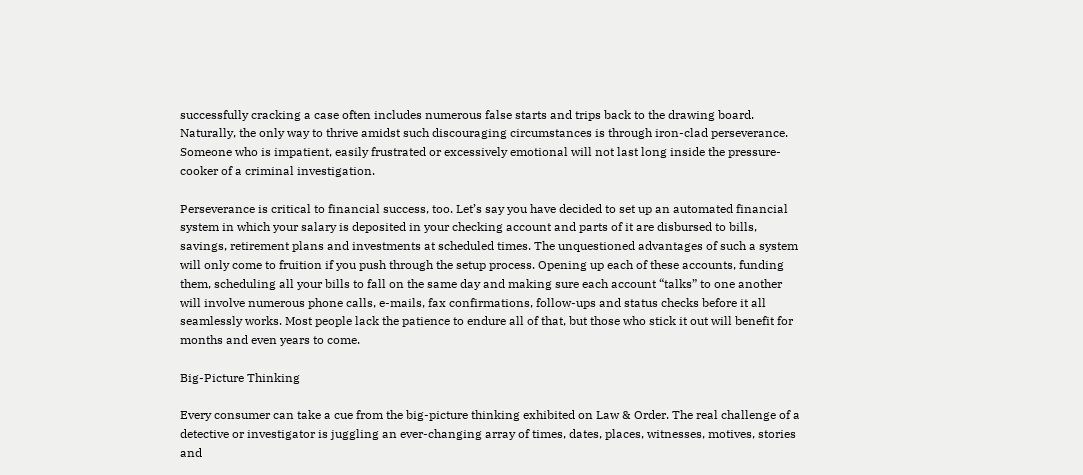successfully cracking a case often includes numerous false starts and trips back to the drawing board. Naturally, the only way to thrive amidst such discouraging circumstances is through iron-clad perseverance. Someone who is impatient, easily frustrated or excessively emotional will not last long inside the pressure-cooker of a criminal investigation.

Perseverance is critical to financial success, too. Let’s say you have decided to set up an automated financial system in which your salary is deposited in your checking account and parts of it are disbursed to bills, savings, retirement plans and investments at scheduled times. The unquestioned advantages of such a system will only come to fruition if you push through the setup process. Opening up each of these accounts, funding them, scheduling all your bills to fall on the same day and making sure each account “talks” to one another will involve numerous phone calls, e-mails, fax confirmations, follow-ups and status checks before it all seamlessly works. Most people lack the patience to endure all of that, but those who stick it out will benefit for months and even years to come.

Big-Picture Thinking

Every consumer can take a cue from the big-picture thinking exhibited on Law & Order. The real challenge of a detective or investigator is juggling an ever-changing array of times, dates, places, witnesses, motives, stories and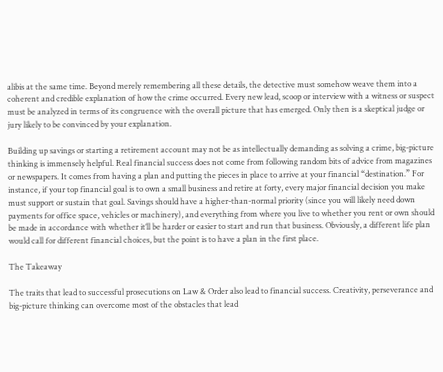alibis at the same time. Beyond merely remembering all these details, the detective must somehow weave them into a coherent and credible explanation of how the crime occurred. Every new lead, scoop or interview with a witness or suspect must be analyzed in terms of its congruence with the overall picture that has emerged. Only then is a skeptical judge or jury likely to be convinced by your explanation.

Building up savings or starting a retirement account may not be as intellectually demanding as solving a crime, big-picture thinking is immensely helpful. Real financial success does not come from following random bits of advice from magazines or newspapers. It comes from having a plan and putting the pieces in place to arrive at your financial “destination.” For instance, if your top financial goal is to own a small business and retire at forty, every major financial decision you make must support or sustain that goal. Savings should have a higher-than-normal priority (since you will likely need down payments for office space, vehicles or machinery), and everything from where you live to whether you rent or own should be made in accordance with whether it’ll be harder or easier to start and run that business. Obviously, a different life plan would call for different financial choices, but the point is to have a plan in the first place.

The Takeaway

The traits that lead to successful prosecutions on Law & Order also lead to financial success. Creativity, perseverance and big-picture thinking can overcome most of the obstacles that lead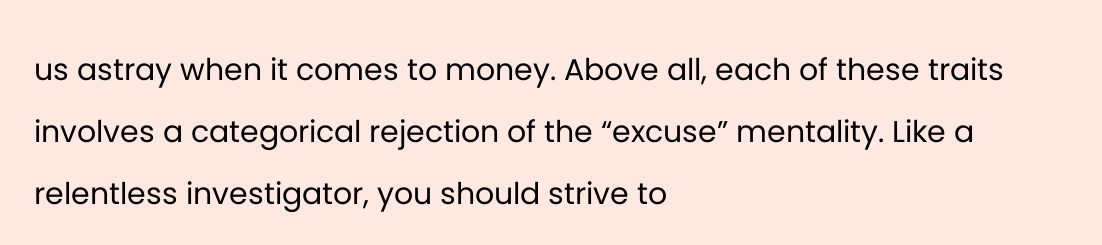us astray when it comes to money. Above all, each of these traits involves a categorical rejection of the “excuse” mentality. Like a relentless investigator, you should strive to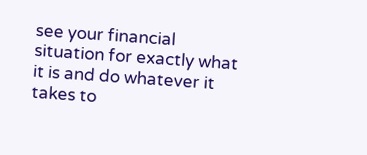see your financial situation for exactly what it is and do whatever it takes to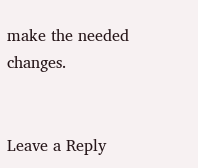make the needed changes.


Leave a Reply